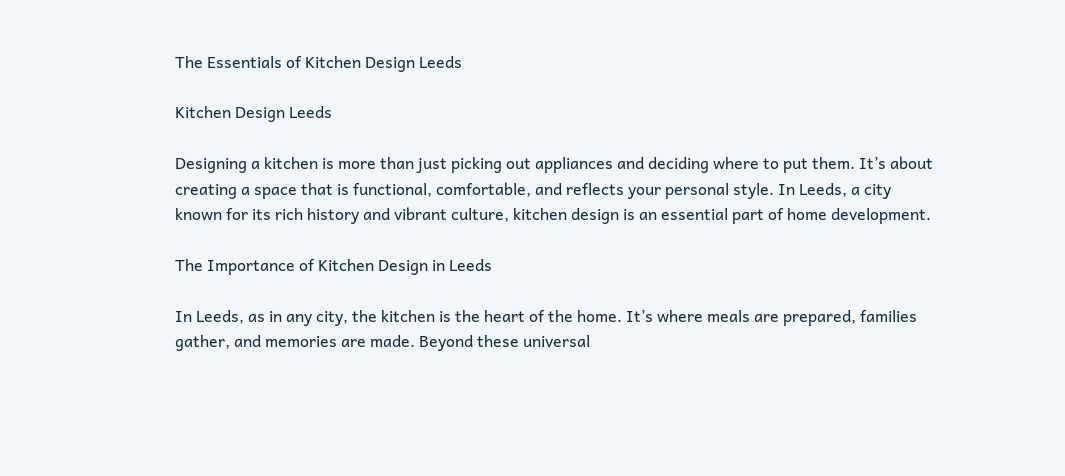The Essentials of Kitchen Design Leeds

Kitchen Design Leeds

Designing a kitchen is more than just picking out appliances and deciding where to put them. It’s about creating a space that is functional, comfortable, and reflects your personal style. In Leeds, a city known for its rich history and vibrant culture, kitchen design is an essential part of home development.

The Importance of Kitchen Design in Leeds

In Leeds, as in any city, the kitchen is the heart of the home. It’s where meals are prepared, families gather, and memories are made. Beyond these universal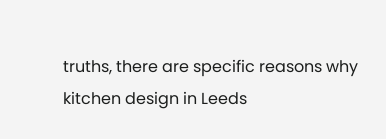truths, there are specific reasons why kitchen design in Leeds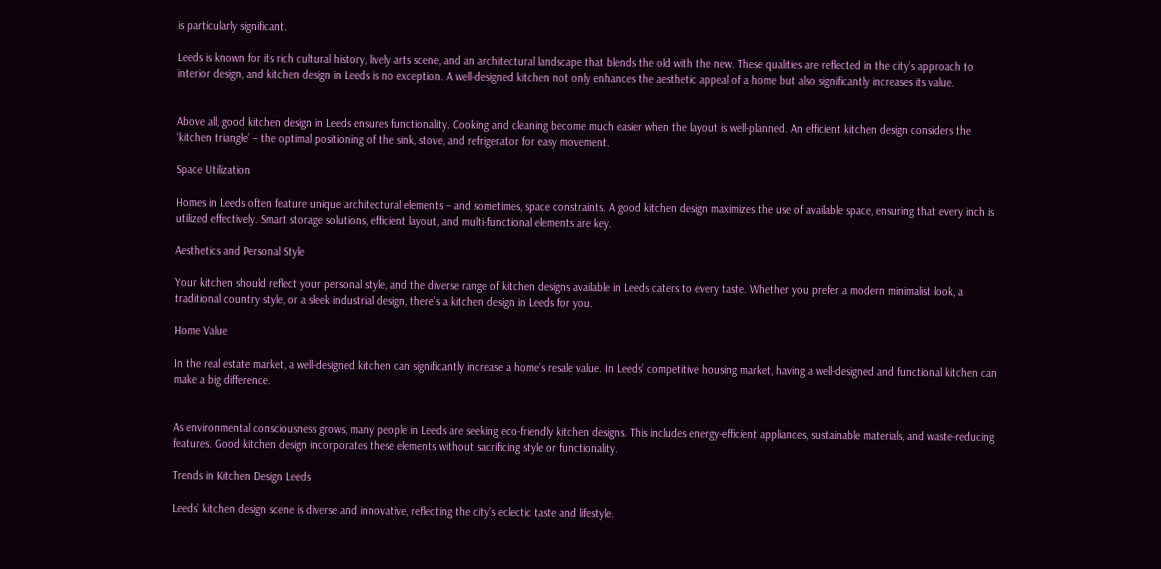is particularly significant.

Leeds is known for its rich cultural history, lively arts scene, and an architectural landscape that blends the old with the new. These qualities are reflected in the city’s approach to interior design, and kitchen design in Leeds is no exception. A well-designed kitchen not only enhances the aesthetic appeal of a home but also significantly increases its value.


Above all, good kitchen design in Leeds ensures functionality. Cooking and cleaning become much easier when the layout is well-planned. An efficient kitchen design considers the ‘kitchen triangle’ – the optimal positioning of the sink, stove, and refrigerator for easy movement.

Space Utilization

Homes in Leeds often feature unique architectural elements – and sometimes, space constraints. A good kitchen design maximizes the use of available space, ensuring that every inch is utilized effectively. Smart storage solutions, efficient layout, and multi-functional elements are key.

Aesthetics and Personal Style

Your kitchen should reflect your personal style, and the diverse range of kitchen designs available in Leeds caters to every taste. Whether you prefer a modern minimalist look, a traditional country style, or a sleek industrial design, there’s a kitchen design in Leeds for you.

Home Value

In the real estate market, a well-designed kitchen can significantly increase a home’s resale value. In Leeds’ competitive housing market, having a well-designed and functional kitchen can make a big difference.


As environmental consciousness grows, many people in Leeds are seeking eco-friendly kitchen designs. This includes energy-efficient appliances, sustainable materials, and waste-reducing features. Good kitchen design incorporates these elements without sacrificing style or functionality.

Trends in Kitchen Design Leeds

Leeds’ kitchen design scene is diverse and innovative, reflecting the city’s eclectic taste and lifestyle.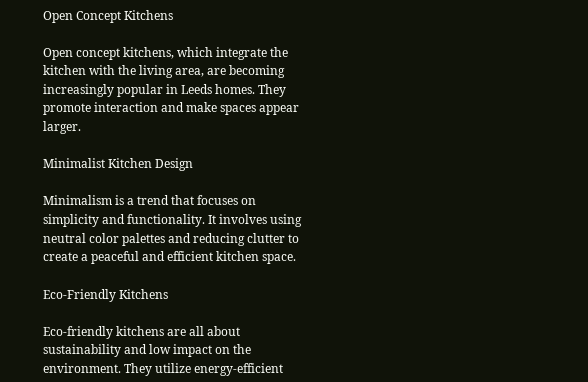Open Concept Kitchens

Open concept kitchens, which integrate the kitchen with the living area, are becoming increasingly popular in Leeds homes. They promote interaction and make spaces appear larger.

Minimalist Kitchen Design

Minimalism is a trend that focuses on simplicity and functionality. It involves using neutral color palettes and reducing clutter to create a peaceful and efficient kitchen space.

Eco-Friendly Kitchens

Eco-friendly kitchens are all about sustainability and low impact on the environment. They utilize energy-efficient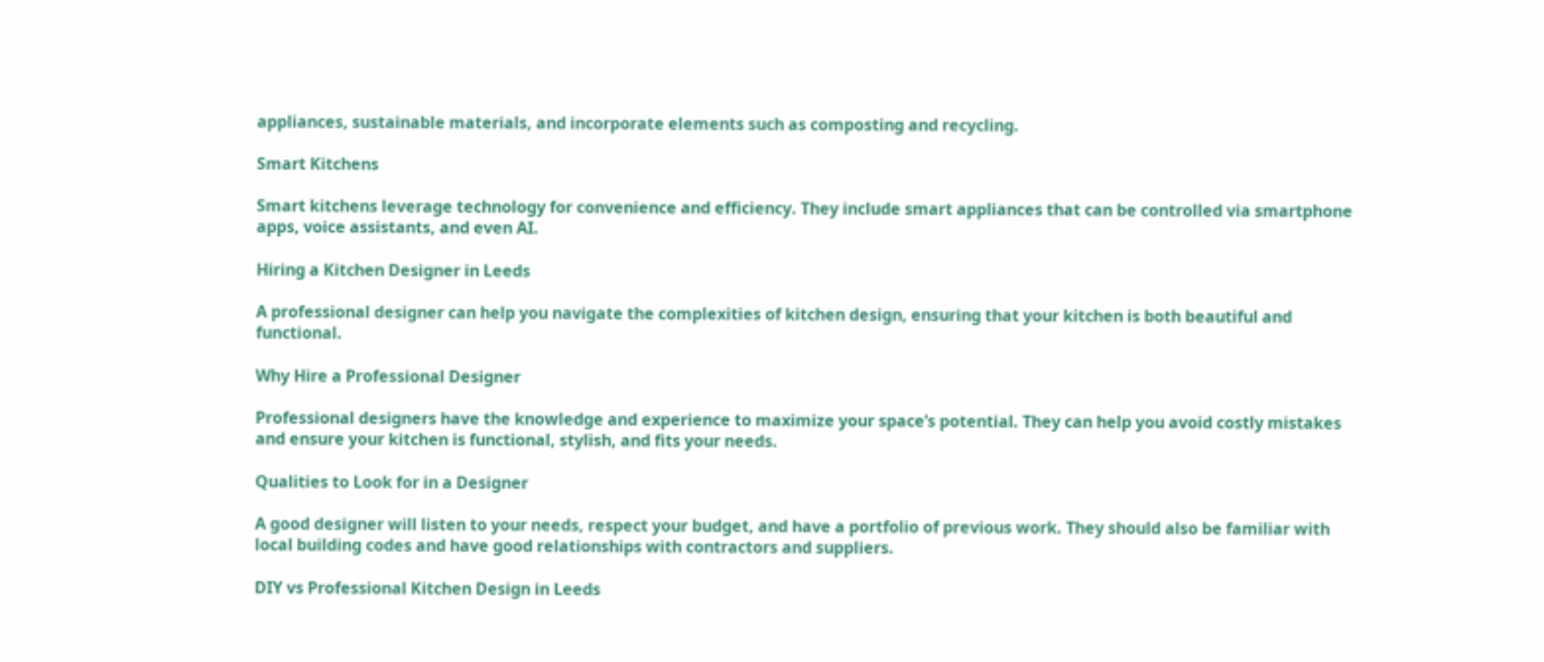appliances, sustainable materials, and incorporate elements such as composting and recycling.

Smart Kitchens

Smart kitchens leverage technology for convenience and efficiency. They include smart appliances that can be controlled via smartphone apps, voice assistants, and even AI.

Hiring a Kitchen Designer in Leeds

A professional designer can help you navigate the complexities of kitchen design, ensuring that your kitchen is both beautiful and functional.

Why Hire a Professional Designer

Professional designers have the knowledge and experience to maximize your space’s potential. They can help you avoid costly mistakes and ensure your kitchen is functional, stylish, and fits your needs.

Qualities to Look for in a Designer

A good designer will listen to your needs, respect your budget, and have a portfolio of previous work. They should also be familiar with local building codes and have good relationships with contractors and suppliers.

DIY vs Professional Kitchen Design in Leeds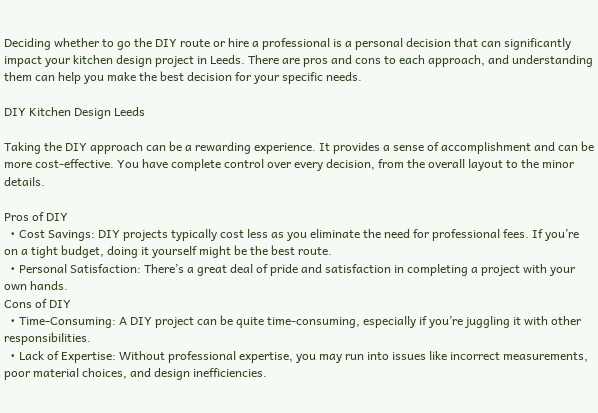Deciding whether to go the DIY route or hire a professional is a personal decision that can significantly impact your kitchen design project in Leeds. There are pros and cons to each approach, and understanding them can help you make the best decision for your specific needs.

DIY Kitchen Design Leeds

Taking the DIY approach can be a rewarding experience. It provides a sense of accomplishment and can be more cost-effective. You have complete control over every decision, from the overall layout to the minor details.

Pros of DIY
  • Cost Savings: DIY projects typically cost less as you eliminate the need for professional fees. If you’re on a tight budget, doing it yourself might be the best route.
  • Personal Satisfaction: There’s a great deal of pride and satisfaction in completing a project with your own hands.
Cons of DIY
  • Time-Consuming: A DIY project can be quite time-consuming, especially if you’re juggling it with other responsibilities.
  • Lack of Expertise: Without professional expertise, you may run into issues like incorrect measurements, poor material choices, and design inefficiencies.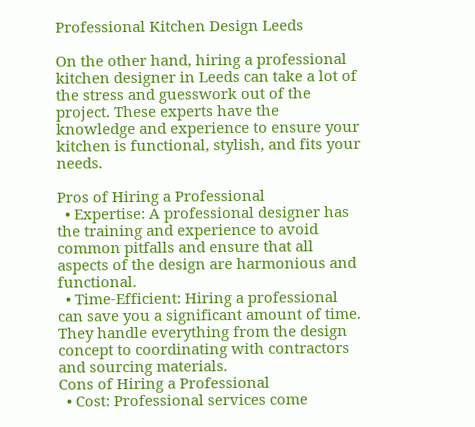Professional Kitchen Design Leeds

On the other hand, hiring a professional kitchen designer in Leeds can take a lot of the stress and guesswork out of the project. These experts have the knowledge and experience to ensure your kitchen is functional, stylish, and fits your needs.

Pros of Hiring a Professional
  • Expertise: A professional designer has the training and experience to avoid common pitfalls and ensure that all aspects of the design are harmonious and functional.
  • Time-Efficient: Hiring a professional can save you a significant amount of time. They handle everything from the design concept to coordinating with contractors and sourcing materials.
Cons of Hiring a Professional
  • Cost: Professional services come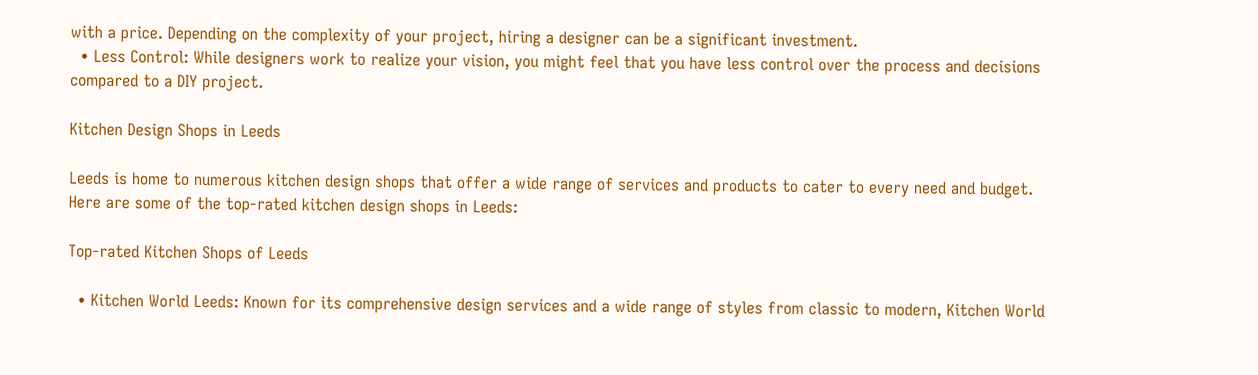with a price. Depending on the complexity of your project, hiring a designer can be a significant investment.
  • Less Control: While designers work to realize your vision, you might feel that you have less control over the process and decisions compared to a DIY project.

Kitchen Design Shops in Leeds

Leeds is home to numerous kitchen design shops that offer a wide range of services and products to cater to every need and budget. Here are some of the top-rated kitchen design shops in Leeds:

Top-rated Kitchen Shops of Leeds

  • Kitchen World Leeds: Known for its comprehensive design services and a wide range of styles from classic to modern, Kitchen World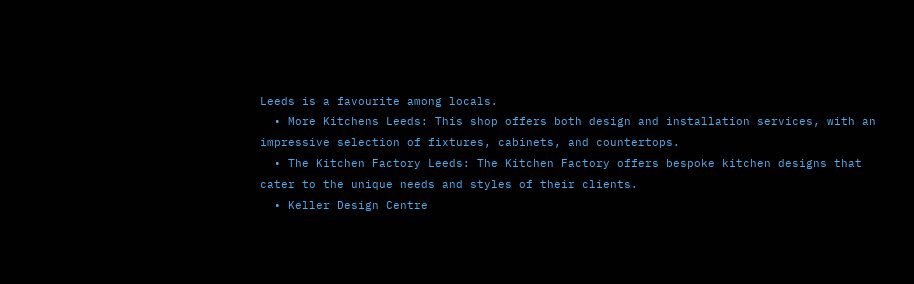Leeds is a favourite among locals.
  • More Kitchens Leeds: This shop offers both design and installation services, with an impressive selection of fixtures, cabinets, and countertops.
  • The Kitchen Factory Leeds: The Kitchen Factory offers bespoke kitchen designs that cater to the unique needs and styles of their clients.
  • Keller Design Centre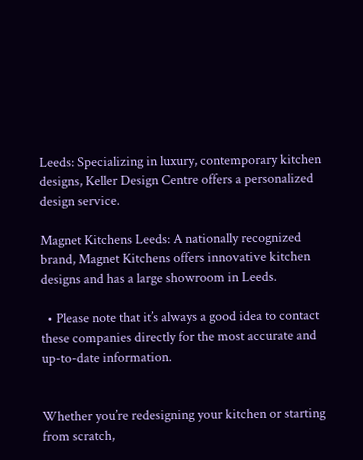Leeds: Specializing in luxury, contemporary kitchen designs, Keller Design Centre offers a personalized design service.

Magnet Kitchens Leeds: A nationally recognized brand, Magnet Kitchens offers innovative kitchen designs and has a large showroom in Leeds.

  • Please note that it’s always a good idea to contact these companies directly for the most accurate and up-to-date information.


Whether you’re redesigning your kitchen or starting from scratch,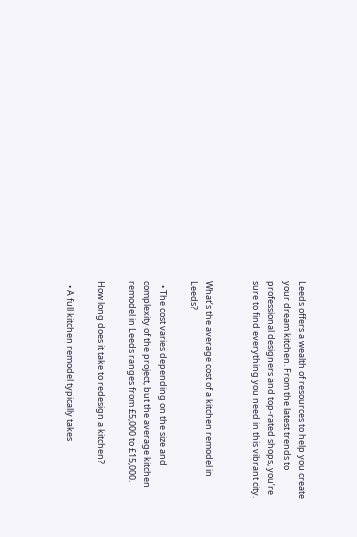Leeds offers a wealth of resources to help you create your dream kitchen. From the latest trends to professional designers and top-rated shops, you’re sure to find everything you need in this vibrant city.


What’s the average cost of a kitchen remodel in Leeds?

  • The cost varies depending on the size and complexity of the project, but the average kitchen remodel in Leeds ranges from £5,000 to £15,000.

How long does it take to redesign a kitchen?

  • A full kitchen remodel typically takes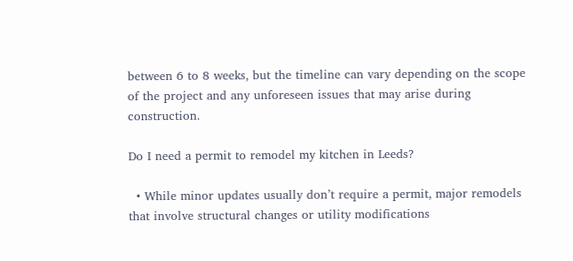between 6 to 8 weeks, but the timeline can vary depending on the scope of the project and any unforeseen issues that may arise during construction.

Do I need a permit to remodel my kitchen in Leeds?

  • While minor updates usually don’t require a permit, major remodels that involve structural changes or utility modifications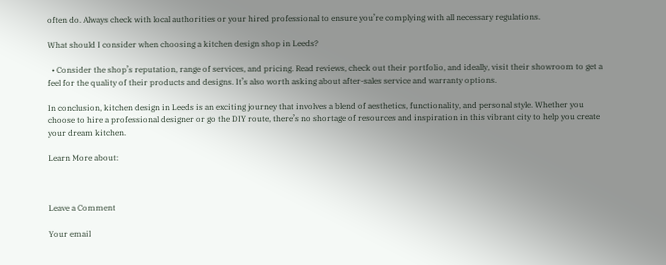often do. Always check with local authorities or your hired professional to ensure you’re complying with all necessary regulations.

What should I consider when choosing a kitchen design shop in Leeds?

  • Consider the shop’s reputation, range of services, and pricing. Read reviews, check out their portfolio, and ideally, visit their showroom to get a feel for the quality of their products and designs. It’s also worth asking about after-sales service and warranty options.

In conclusion, kitchen design in Leeds is an exciting journey that involves a blend of aesthetics, functionality, and personal style. Whether you choose to hire a professional designer or go the DIY route, there’s no shortage of resources and inspiration in this vibrant city to help you create your dream kitchen.

Learn More about:



Leave a Comment

Your email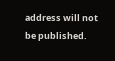address will not be published.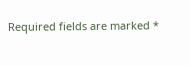Required fields are marked *